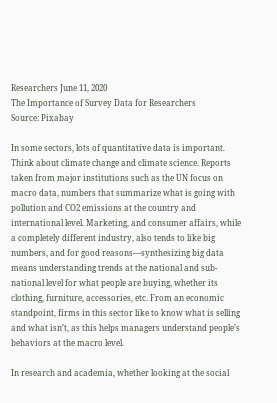Researchers June 11, 2020
The Importance of Survey Data for Researchers
Source: Pixabay

In some sectors, lots of quantitative data is important. Think about climate change and climate science. Reports taken from major institutions such as the UN focus on macro data, numbers that summarize what is going with pollution and CO2 emissions at the country and international level. Marketing, and consumer affairs, while a completely different industry, also tends to like big numbers, and for good reasons—synthesizing big data means understanding trends at the national and sub-national level for what people are buying, whether its clothing, furniture, accessories, etc. From an economic standpoint, firms in this sector like to know what is selling and what isn’t, as this helps managers understand people’s behaviors at the macro level.

In research and academia, whether looking at the social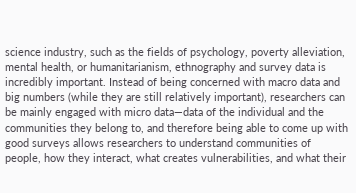science industry, such as the fields of psychology, poverty alleviation, mental health, or humanitarianism, ethnography and survey data is incredibly important. Instead of being concerned with macro data and big numbers (while they are still relatively important), researchers can be mainly engaged with micro data—data of the individual and the communities they belong to, and therefore being able to come up with good surveys allows researchers to understand communities of people, how they interact, what creates vulnerabilities, and what their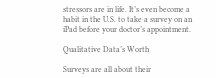stressors are in life. It’s even become a habit in the U.S. to take a survey on an iPad before your doctor’s appointment.

Qualitative Data’s Worth

Surveys are all about their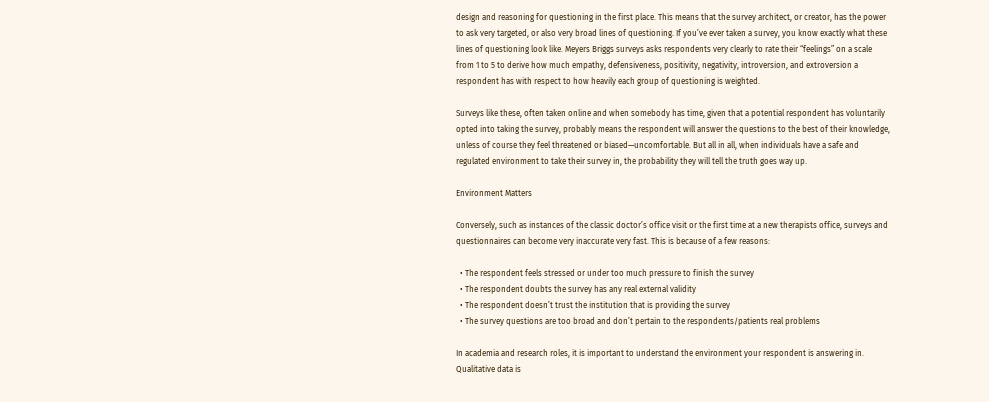design and reasoning for questioning in the first place. This means that the survey architect, or creator, has the power to ask very targeted, or also very broad lines of questioning. If you’ve ever taken a survey, you know exactly what these lines of questioning look like. Meyers Briggs surveys asks respondents very clearly to rate their “feelings” on a scale from 1 to 5 to derive how much empathy, defensiveness, positivity, negativity, introversion, and extroversion a respondent has with respect to how heavily each group of questioning is weighted.

Surveys like these, often taken online and when somebody has time, given that a potential respondent has voluntarily opted into taking the survey, probably means the respondent will answer the questions to the best of their knowledge, unless of course they feel threatened or biased—uncomfortable. But all in all, when individuals have a safe and regulated environment to take their survey in, the probability they will tell the truth goes way up.

Environment Matters

Conversely, such as instances of the classic doctor’s office visit or the first time at a new therapists office, surveys and questionnaires can become very inaccurate very fast. This is because of a few reasons:

  • The respondent feels stressed or under too much pressure to finish the survey
  • The respondent doubts the survey has any real external validity
  • The respondent doesn’t trust the institution that is providing the survey
  • The survey questions are too broad and don’t pertain to the respondents/patients real problems

In academia and research roles, it is important to understand the environment your respondent is answering in. Qualitative data is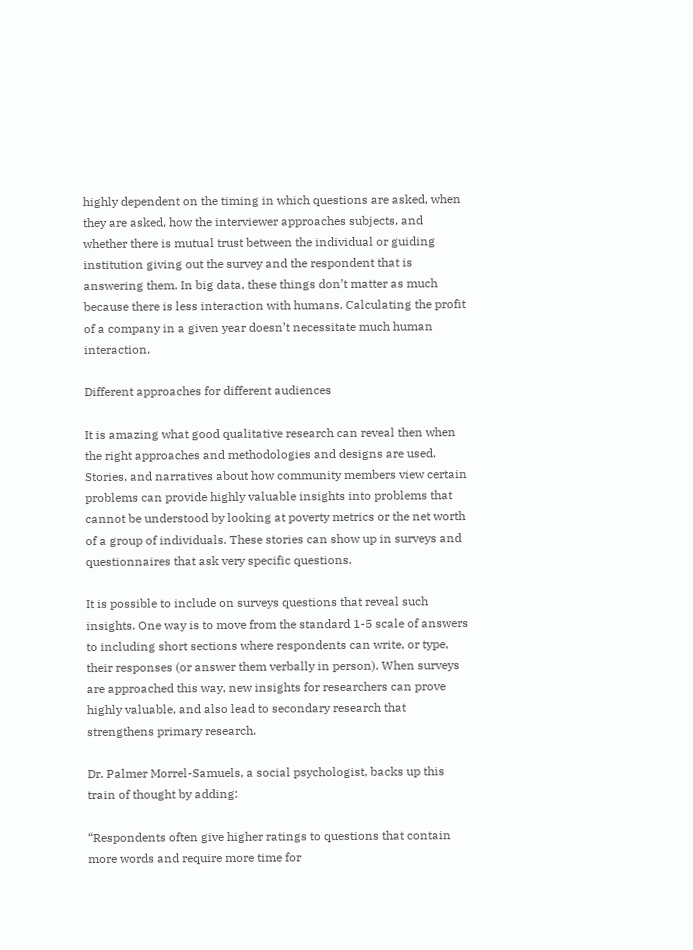highly dependent on the timing in which questions are asked, when they are asked, how the interviewer approaches subjects, and whether there is mutual trust between the individual or guiding institution giving out the survey and the respondent that is answering them. In big data, these things don’t matter as much because there is less interaction with humans. Calculating the profit of a company in a given year doesn’t necessitate much human interaction.

Different approaches for different audiences

It is amazing what good qualitative research can reveal then when the right approaches and methodologies and designs are used. Stories, and narratives about how community members view certain problems can provide highly valuable insights into problems that cannot be understood by looking at poverty metrics or the net worth of a group of individuals. These stories can show up in surveys and questionnaires that ask very specific questions.

It is possible to include on surveys questions that reveal such insights. One way is to move from the standard 1-5 scale of answers to including short sections where respondents can write, or type, their responses (or answer them verbally in person). When surveys are approached this way, new insights for researchers can prove highly valuable, and also lead to secondary research that strengthens primary research.

Dr. Palmer Morrel-Samuels, a social psychologist, backs up this train of thought by adding:

“Respondents often give higher ratings to questions that contain more words and require more time for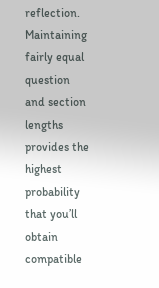reflection. Maintaining fairly equal question and section lengths provides the highest probability that you’ll obtain compatible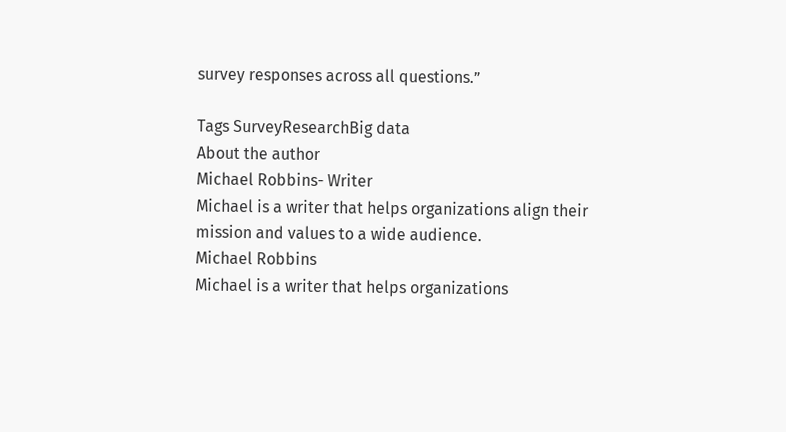survey responses across all questions.”

Tags SurveyResearchBig data
About the author
Michael Robbins- Writer
Michael is a writer that helps organizations align their mission and values to a wide audience.
Michael Robbins
Michael is a writer that helps organizations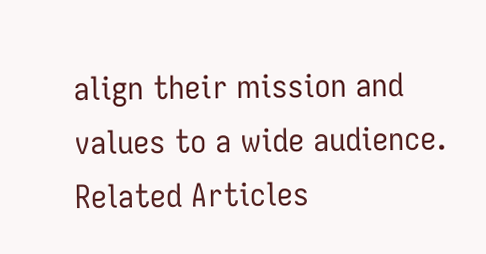align their mission and values to a wide audience.
Related Articles